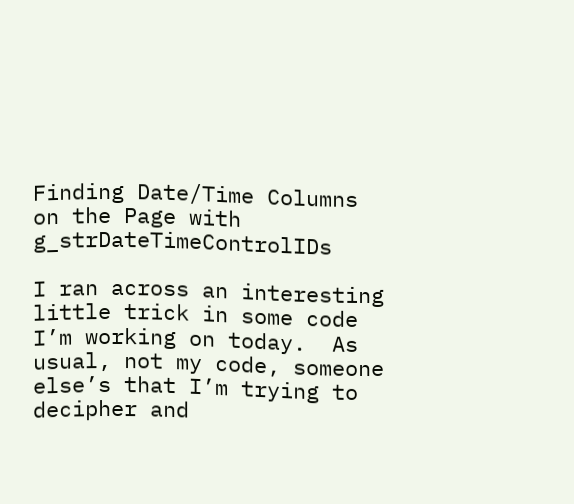Finding Date/Time Columns on the Page with g_strDateTimeControlIDs

I ran across an interesting little trick in some code I’m working on today.  As usual, not my code, someone else’s that I’m trying to decipher and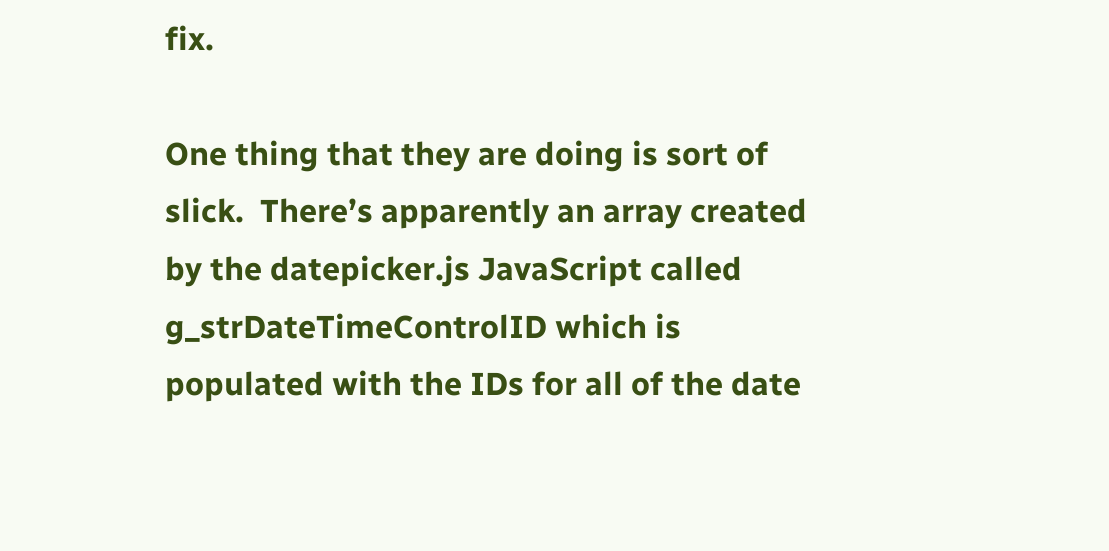fix.

One thing that they are doing is sort of slick.  There’s apparently an array created by the datepicker.js JavaScript called g_strDateTimeControlID which is populated with the IDs for all of the date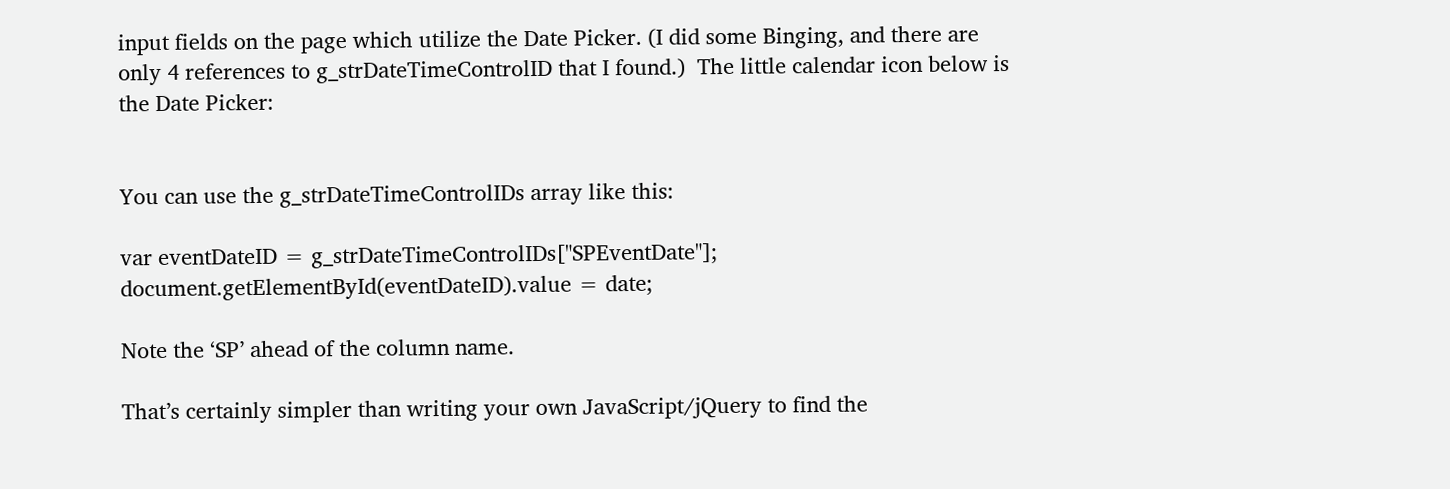input fields on the page which utilize the Date Picker. (I did some Binging, and there are only 4 references to g_strDateTimeControlID that I found.)  The little calendar icon below is the Date Picker:


You can use the g_strDateTimeControlIDs array like this:

var eventDateID = g_strDateTimeControlIDs["SPEventDate"];
document.getElementById(eventDateID).value = date;

Note the ‘SP’ ahead of the column name.

That’s certainly simpler than writing your own JavaScript/jQuery to find the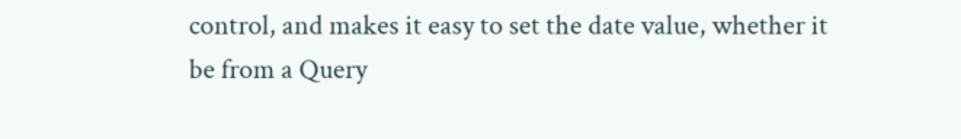control, and makes it easy to set the date value, whether it be from a Query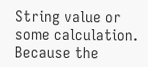String value or some calculation.  Because the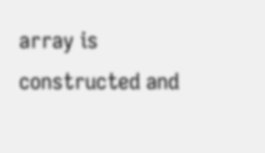array is constructed and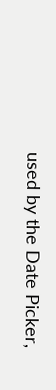used by the Date Picker,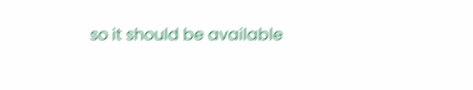so it should be available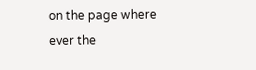on the page where ever the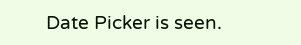Date Picker is seen.